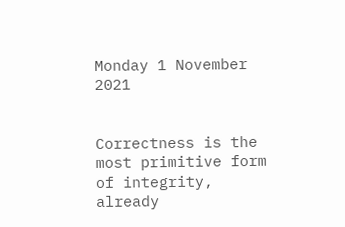Monday 1 November 2021


Correctness is the most primitive form of integrity, already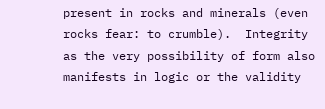present in rocks and minerals (even rocks fear: to crumble).  Integrity as the very possibility of form also manifests in logic or the validity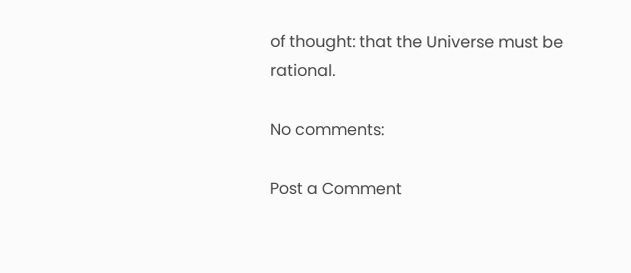of thought: that the Universe must be rational.

No comments:

Post a Comment